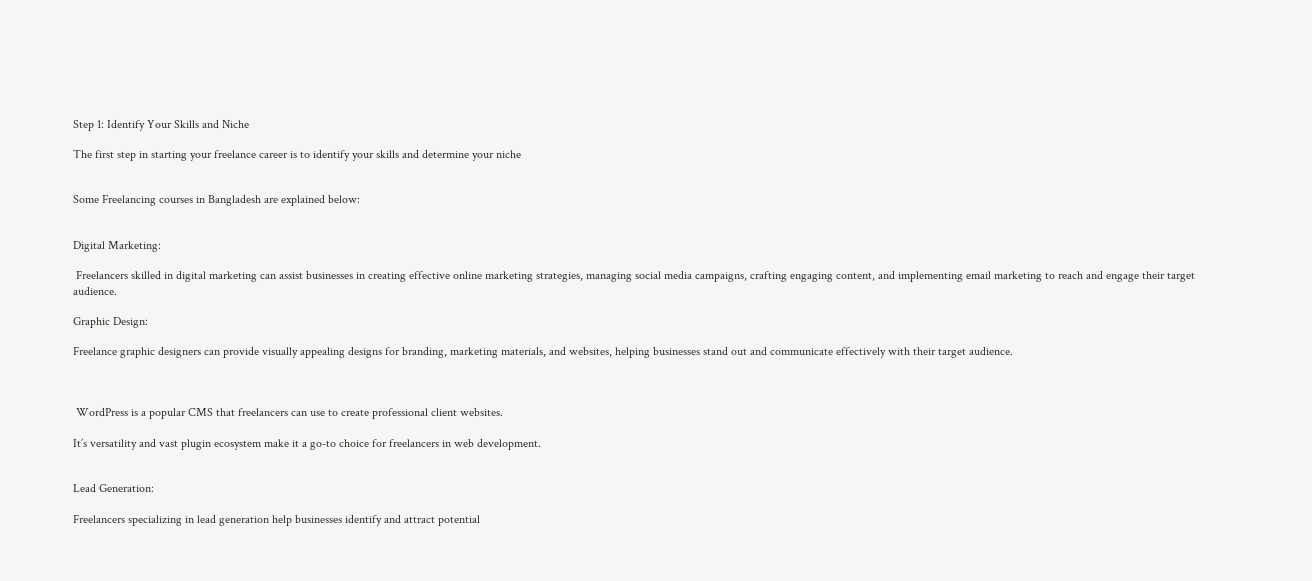Step 1: Identify Your Skills and Niche

The first step in starting your freelance career is to identify your skills and determine your niche


Some Freelancing courses in Bangladesh are explained below:


Digital Marketing:

 Freelancers skilled in digital marketing can assist businesses in creating effective online marketing strategies, managing social media campaigns, crafting engaging content, and implementing email marketing to reach and engage their target audience.

Graphic Design:

Freelance graphic designers can provide visually appealing designs for branding, marketing materials, and websites, helping businesses stand out and communicate effectively with their target audience.



 WordPress is a popular CMS that freelancers can use to create professional client websites.

It’s versatility and vast plugin ecosystem make it a go-to choice for freelancers in web development.


Lead Generation:

Freelancers specializing in lead generation help businesses identify and attract potential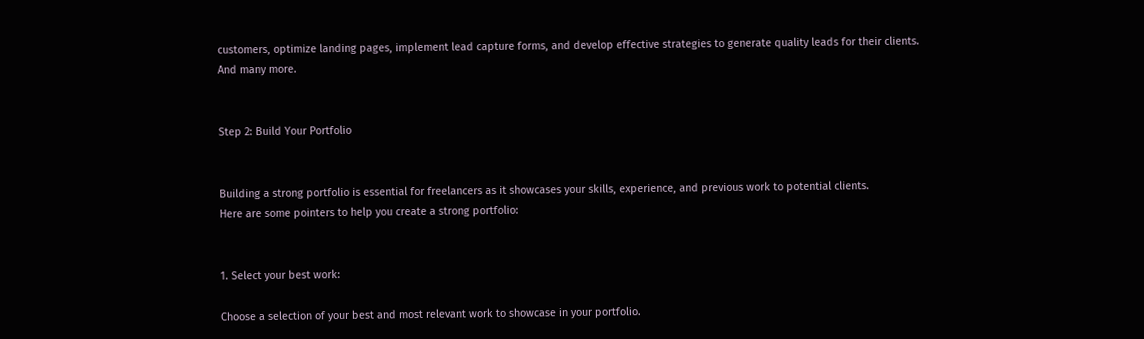customers, optimize landing pages, implement lead capture forms, and develop effective strategies to generate quality leads for their clients.
And many more.


Step 2: Build Your Portfolio


Building a strong portfolio is essential for freelancers as it showcases your skills, experience, and previous work to potential clients.
Here are some pointers to help you create a strong portfolio:


1. Select your best work:

Choose a selection of your best and most relevant work to showcase in your portfolio.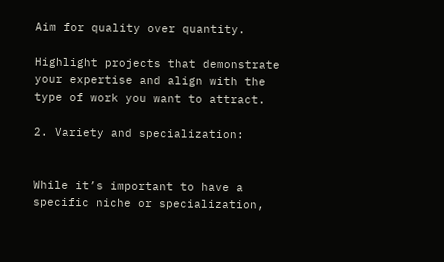Aim for quality over quantity.

Highlight projects that demonstrate your expertise and align with the type of work you want to attract.

2. Variety and specialization:


While it’s important to have a specific niche or specialization,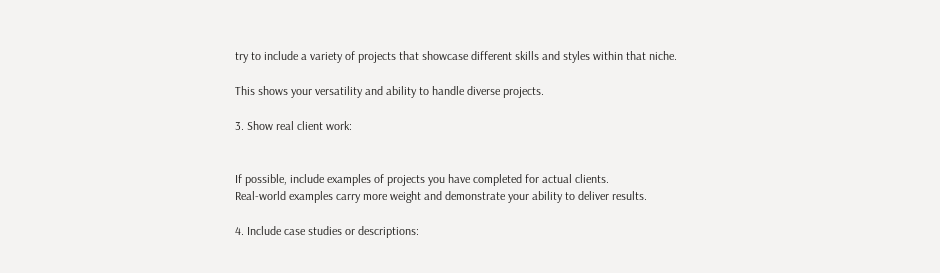try to include a variety of projects that showcase different skills and styles within that niche.

This shows your versatility and ability to handle diverse projects.

3. Show real client work:


If possible, include examples of projects you have completed for actual clients.
Real-world examples carry more weight and demonstrate your ability to deliver results.

4. Include case studies or descriptions: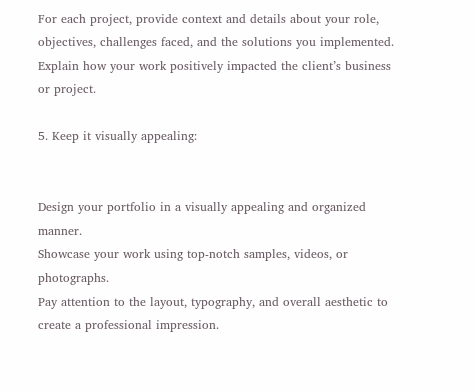For each project, provide context and details about your role, objectives, challenges faced, and the solutions you implemented.
Explain how your work positively impacted the client’s business or project.

5. Keep it visually appealing:


Design your portfolio in a visually appealing and organized manner.
Showcase your work using top-notch samples, videos, or photographs.
Pay attention to the layout, typography, and overall aesthetic to create a professional impression.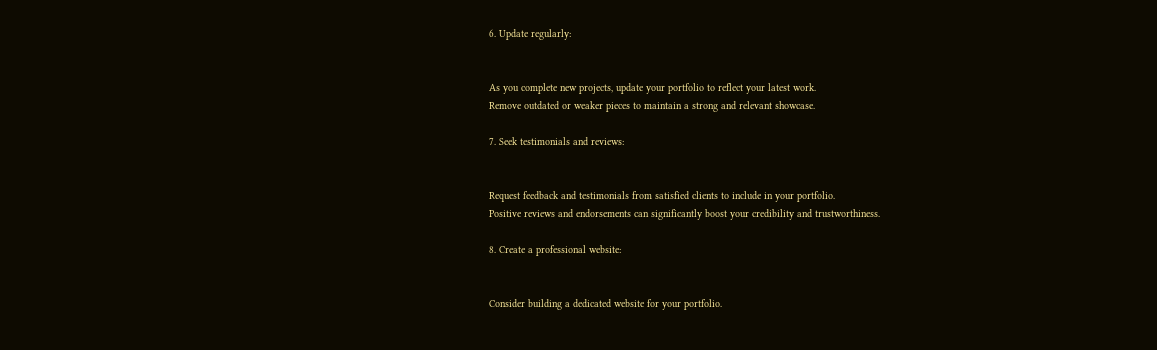6. Update regularly:


As you complete new projects, update your portfolio to reflect your latest work.
Remove outdated or weaker pieces to maintain a strong and relevant showcase.

7. Seek testimonials and reviews:


Request feedback and testimonials from satisfied clients to include in your portfolio.
Positive reviews and endorsements can significantly boost your credibility and trustworthiness.

8. Create a professional website:


Consider building a dedicated website for your portfolio.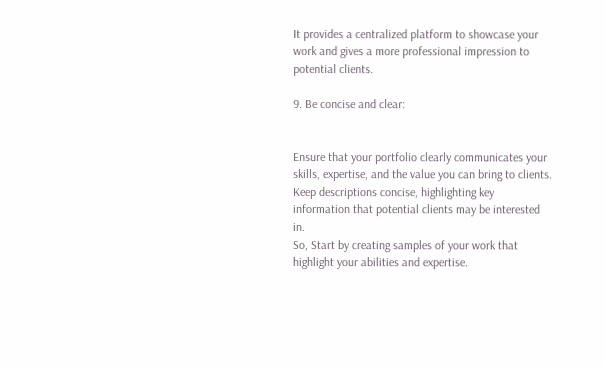It provides a centralized platform to showcase your work and gives a more professional impression to potential clients.

9. Be concise and clear:


Ensure that your portfolio clearly communicates your skills, expertise, and the value you can bring to clients.
Keep descriptions concise, highlighting key information that potential clients may be interested in.
So, Start by creating samples of your work that highlight your abilities and expertise.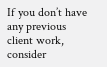If you don’t have any previous client work, consider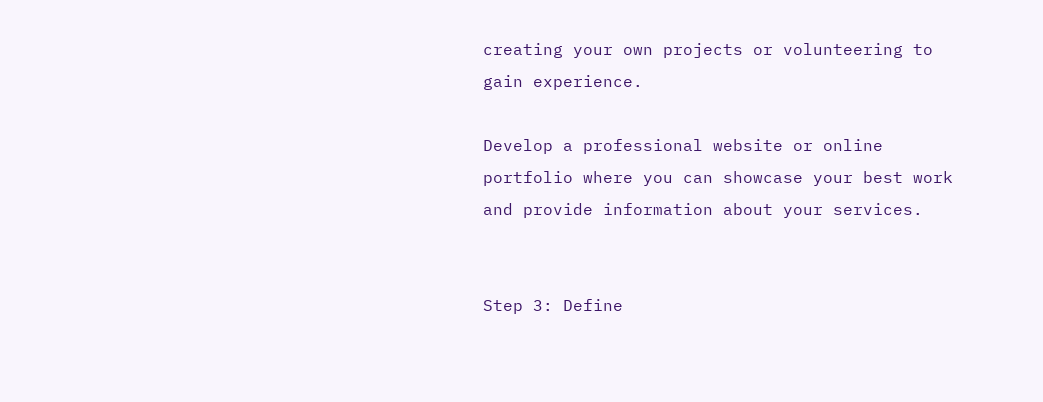creating your own projects or volunteering to gain experience.

Develop a professional website or online portfolio where you can showcase your best work and provide information about your services.


Step 3: Define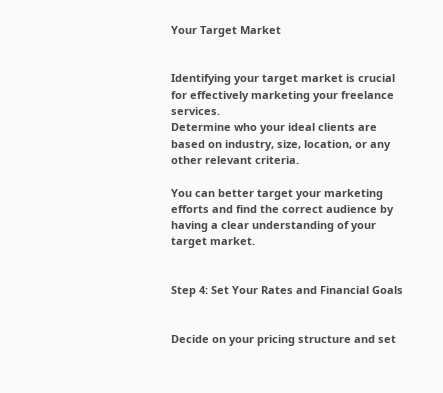Your Target Market


Identifying your target market is crucial for effectively marketing your freelance services.
Determine who your ideal clients are based on industry, size, location, or any other relevant criteria.

You can better target your marketing efforts and find the correct audience by having a clear understanding of your target market.


Step 4: Set Your Rates and Financial Goals


Decide on your pricing structure and set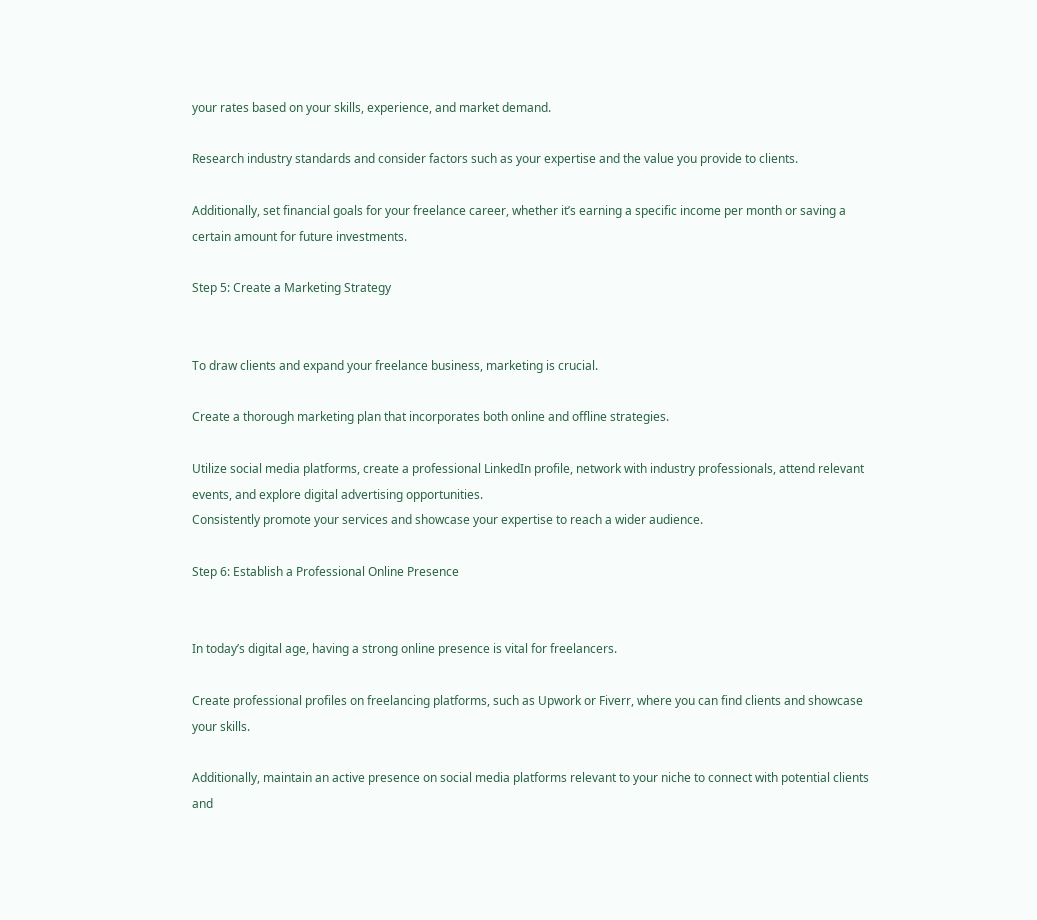your rates based on your skills, experience, and market demand.

Research industry standards and consider factors such as your expertise and the value you provide to clients.

Additionally, set financial goals for your freelance career, whether it’s earning a specific income per month or saving a certain amount for future investments.

Step 5: Create a Marketing Strategy


To draw clients and expand your freelance business, marketing is crucial.

Create a thorough marketing plan that incorporates both online and offline strategies.

Utilize social media platforms, create a professional LinkedIn profile, network with industry professionals, attend relevant events, and explore digital advertising opportunities.
Consistently promote your services and showcase your expertise to reach a wider audience.

Step 6: Establish a Professional Online Presence


In today’s digital age, having a strong online presence is vital for freelancers.

Create professional profiles on freelancing platforms, such as Upwork or Fiverr, where you can find clients and showcase your skills.

Additionally, maintain an active presence on social media platforms relevant to your niche to connect with potential clients and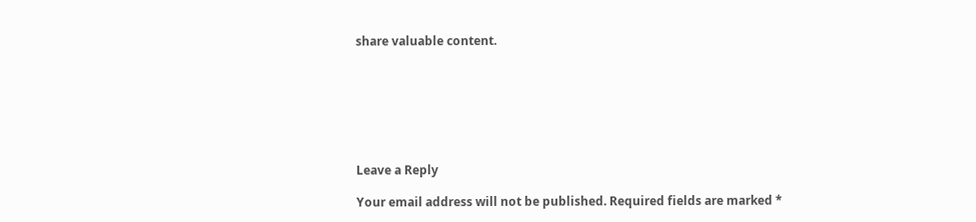share valuable content.







Leave a Reply

Your email address will not be published. Required fields are marked *